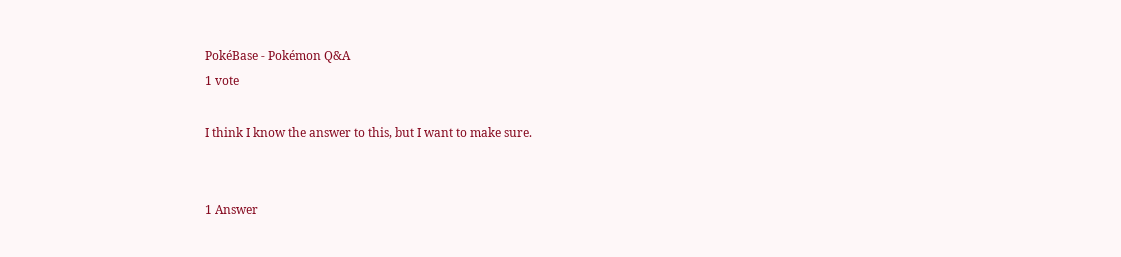PokéBase - Pokémon Q&A
1 vote

I think I know the answer to this, but I want to make sure.


1 Answer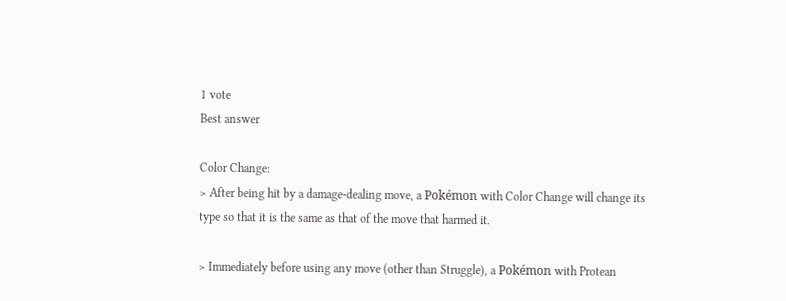1 vote
Best answer

Color Change:
> After being hit by a damage-dealing move, a Pokémon with Color Change will change its type so that it is the same as that of the move that harmed it.

> Immediately before using any move (other than Struggle), a Pokémon with Protean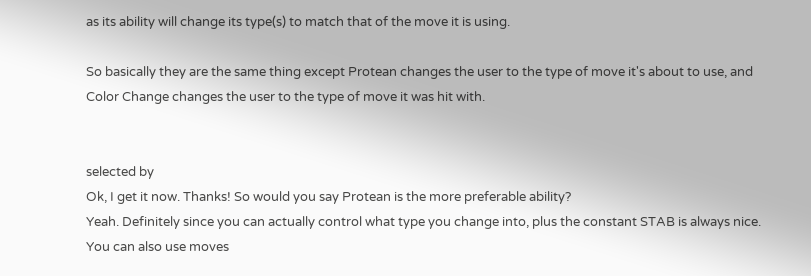as its ability will change its type(s) to match that of the move it is using.

So basically they are the same thing except Protean changes the user to the type of move it's about to use, and Color Change changes the user to the type of move it was hit with.


selected by
Ok, I get it now. Thanks! So would you say Protean is the more preferable ability?
Yeah. Definitely since you can actually control what type you change into, plus the constant STAB is always nice.
You can also use moves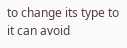to change its type to it can avoid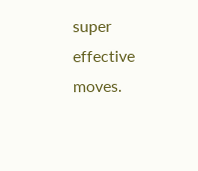super effective moves.